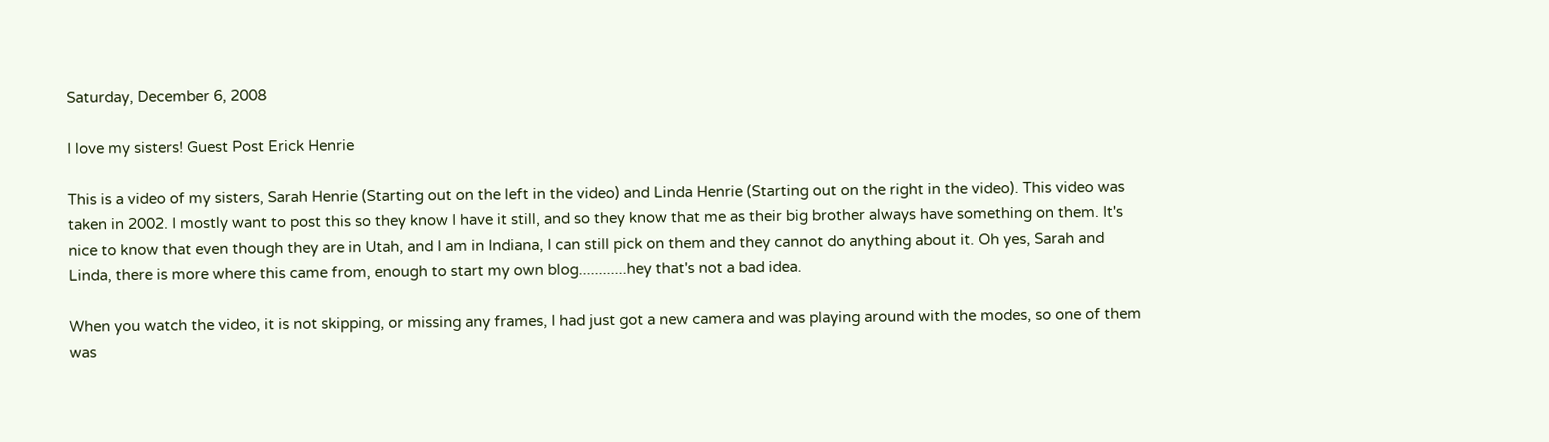Saturday, December 6, 2008

I love my sisters! Guest Post Erick Henrie

This is a video of my sisters, Sarah Henrie (Starting out on the left in the video) and Linda Henrie (Starting out on the right in the video). This video was taken in 2002. I mostly want to post this so they know I have it still, and so they know that me as their big brother always have something on them. It's nice to know that even though they are in Utah, and I am in Indiana, I can still pick on them and they cannot do anything about it. Oh yes, Sarah and Linda, there is more where this came from, enough to start my own blog............hey that's not a bad idea.

When you watch the video, it is not skipping, or missing any frames, I had just got a new camera and was playing around with the modes, so one of them was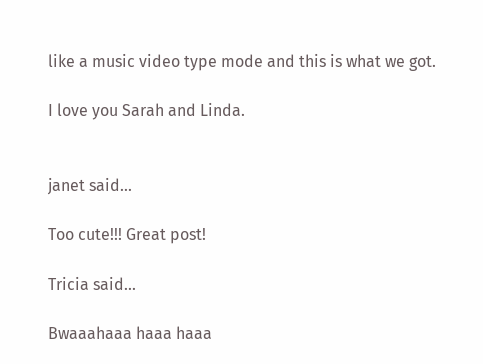like a music video type mode and this is what we got.

I love you Sarah and Linda.


janet said...

Too cute!!! Great post!

Tricia said...

Bwaaahaaa haaa haaa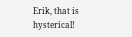Erik, that is hysterical!